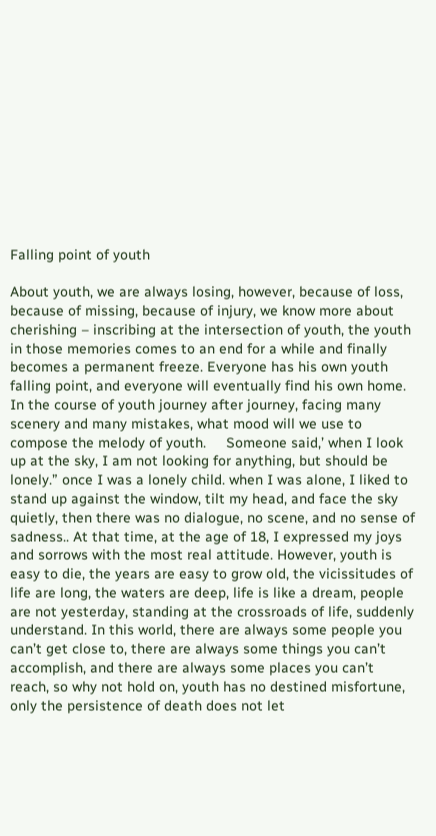Falling point of youth

About youth, we are always losing, however, because of loss, because of missing, because of injury, we know more about cherishing – inscribing at the intersection of youth, the youth in those memories comes to an end for a while and finally becomes a permanent freeze. Everyone has his own youth falling point, and everyone will eventually find his own home. In the course of youth journey after journey, facing many scenery and many mistakes, what mood will we use to compose the melody of youth.     Someone said,’ when I look up at the sky, I am not looking for anything, but should be lonely.” once I was a lonely child. when I was alone, I liked to stand up against the window, tilt my head, and face the sky quietly, then there was no dialogue, no scene, and no sense of sadness.. At that time, at the age of 18, I expressed my joys and sorrows with the most real attitude. However, youth is easy to die, the years are easy to grow old, the vicissitudes of life are long, the waters are deep, life is like a dream, people are not yesterday, standing at the crossroads of life, suddenly understand. In this world, there are always some people you can’t get close to, there are always some things you can’t accomplish, and there are always some places you can’t reach, so why not hold on, youth has no destined misfortune, only the persistence of death does not let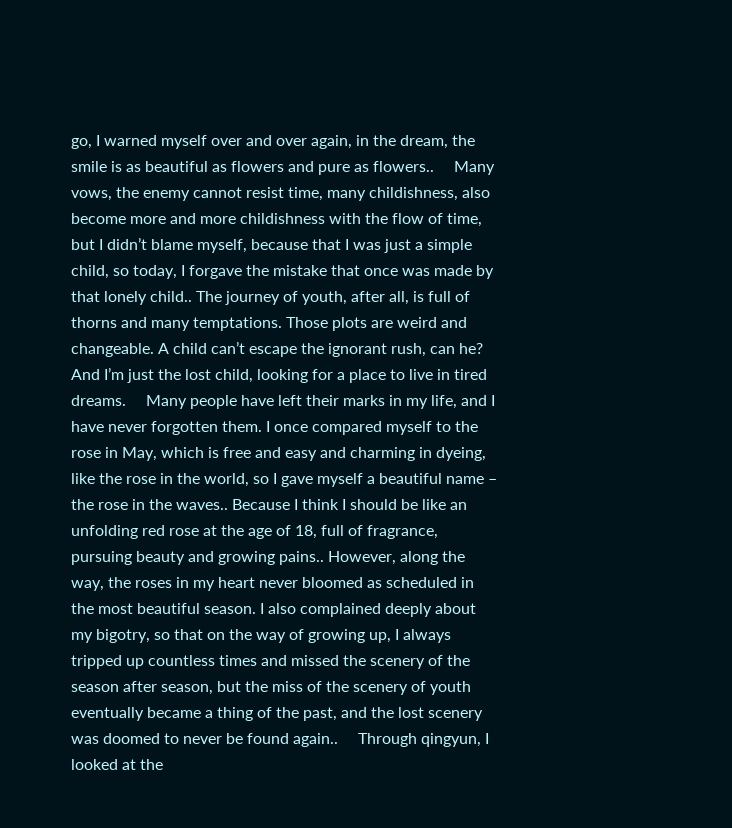go, I warned myself over and over again, in the dream, the smile is as beautiful as flowers and pure as flowers..     Many vows, the enemy cannot resist time, many childishness, also become more and more childishness with the flow of time, but I didn’t blame myself, because that I was just a simple child, so today, I forgave the mistake that once was made by that lonely child.. The journey of youth, after all, is full of thorns and many temptations. Those plots are weird and changeable. A child can’t escape the ignorant rush, can he? And I’m just the lost child, looking for a place to live in tired dreams.     Many people have left their marks in my life, and I have never forgotten them. I once compared myself to the rose in May, which is free and easy and charming in dyeing, like the rose in the world, so I gave myself a beautiful name – the rose in the waves.. Because I think I should be like an unfolding red rose at the age of 18, full of fragrance, pursuing beauty and growing pains.. However, along the way, the roses in my heart never bloomed as scheduled in the most beautiful season. I also complained deeply about my bigotry, so that on the way of growing up, I always tripped up countless times and missed the scenery of the season after season, but the miss of the scenery of youth eventually became a thing of the past, and the lost scenery was doomed to never be found again..     Through qingyun, I looked at the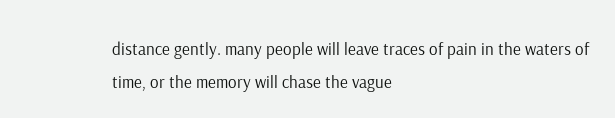distance gently. many people will leave traces of pain in the waters of time, or the memory will chase the vague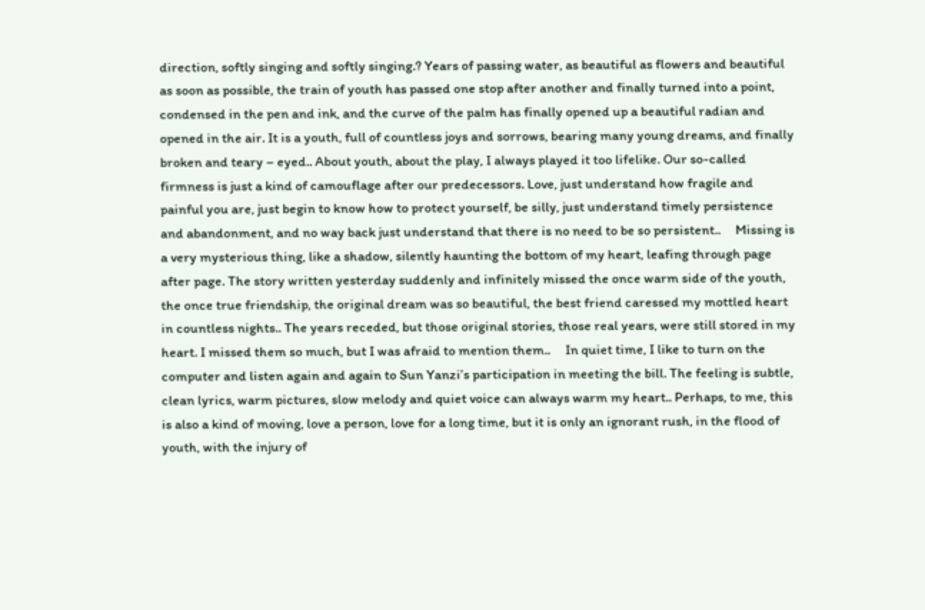direction, softly singing and softly singing.? Years of passing water, as beautiful as flowers and beautiful as soon as possible, the train of youth has passed one stop after another and finally turned into a point, condensed in the pen and ink, and the curve of the palm has finally opened up a beautiful radian and opened in the air. It is a youth, full of countless joys and sorrows, bearing many young dreams, and finally broken and teary – eyed.. About youth, about the play, I always played it too lifelike. Our so-called firmness is just a kind of camouflage after our predecessors. Love, just understand how fragile and painful you are, just begin to know how to protect yourself, be silly, just understand timely persistence and abandonment, and no way back just understand that there is no need to be so persistent..     Missing is a very mysterious thing, like a shadow, silently haunting the bottom of my heart, leafing through page after page. The story written yesterday suddenly and infinitely missed the once warm side of the youth, the once true friendship, the original dream was so beautiful, the best friend caressed my mottled heart in countless nights.. The years receded, but those original stories, those real years, were still stored in my heart. I missed them so much, but I was afraid to mention them..     In quiet time, I like to turn on the computer and listen again and again to Sun Yanzi’s participation in meeting the bill. The feeling is subtle, clean lyrics, warm pictures, slow melody and quiet voice can always warm my heart.. Perhaps, to me, this is also a kind of moving, love a person, love for a long time, but it is only an ignorant rush, in the flood of youth, with the injury of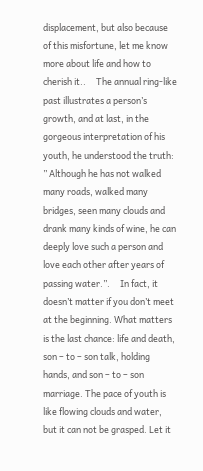displacement, but also because of this misfortune, let me know more about life and how to cherish it..     The annual ring-like past illustrates a person’s growth, and at last, in the gorgeous interpretation of his youth, he understood the truth: ” Although he has not walked many roads, walked many bridges, seen many clouds and drank many kinds of wine, he can deeply love such a person and love each other after years of passing water.”.     In fact, it doesn’t matter if you don’t meet at the beginning. What matters is the last chance: life and death, son – to – son talk, holding hands, and son – to – son marriage. The pace of youth is like flowing clouds and water, but it can not be grasped. Let it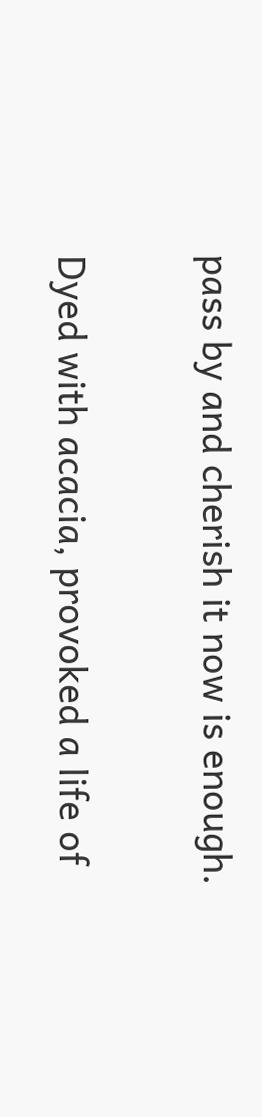pass by and cherish it now is enough.

Dyed with acacia, provoked a life of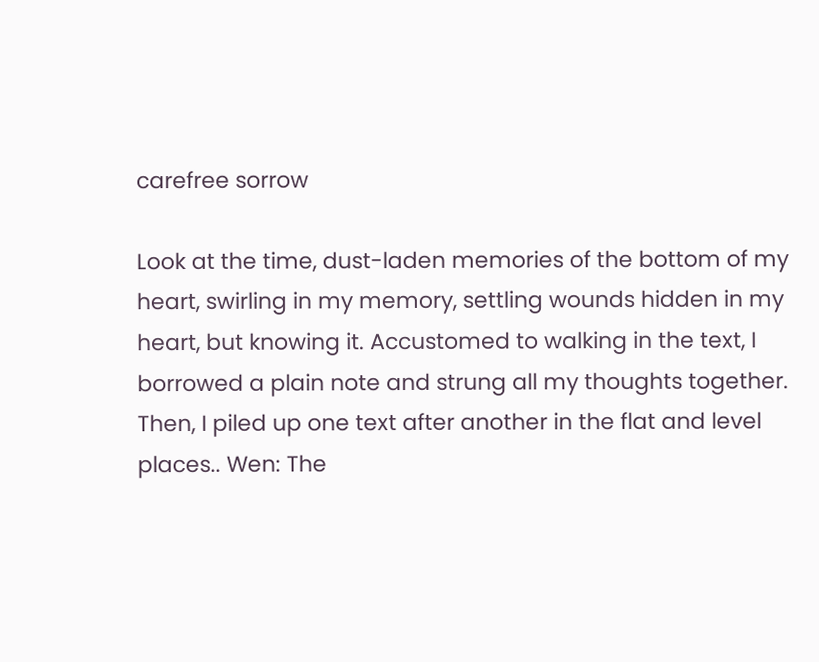carefree sorrow

Look at the time, dust-laden memories of the bottom of my heart, swirling in my memory, settling wounds hidden in my heart, but knowing it. Accustomed to walking in the text, I borrowed a plain note and strung all my thoughts together. Then, I piled up one text after another in the flat and level places.. Wen: The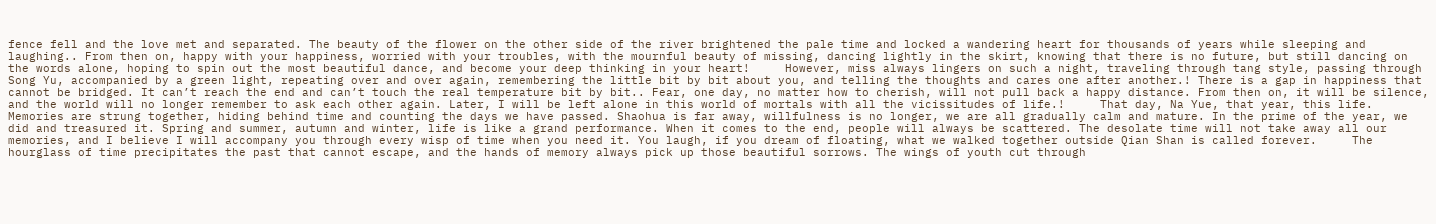fence fell and the love met and separated. The beauty of the flower on the other side of the river brightened the pale time and locked a wandering heart for thousands of years while sleeping and laughing.. From then on, happy with your happiness, worried with your troubles, with the mournful beauty of missing, dancing lightly in the skirt, knowing that there is no future, but still dancing on the words alone, hoping to spin out the most beautiful dance, and become your deep thinking in your heart!     However, miss always lingers on such a night, traveling through tang style, passing through Song Yu, accompanied by a green light, repeating over and over again, remembering the little bit by bit about you, and telling the thoughts and cares one after another.! There is a gap in happiness that cannot be bridged. It can’t reach the end and can’t touch the real temperature bit by bit.. Fear, one day, no matter how to cherish, will not pull back a happy distance. From then on, it will be silence, and the world will no longer remember to ask each other again. Later, I will be left alone in this world of mortals with all the vicissitudes of life.!     That day, Na Yue, that year, this life. Memories are strung together, hiding behind time and counting the days we have passed. Shaohua is far away, willfulness is no longer, we are all gradually calm and mature. In the prime of the year, we did and treasured it. Spring and summer, autumn and winter, life is like a grand performance. When it comes to the end, people will always be scattered. The desolate time will not take away all our memories, and I believe I will accompany you through every wisp of time when you need it. You laugh, if you dream of floating, what we walked together outside Qian Shan is called forever.     The hourglass of time precipitates the past that cannot escape, and the hands of memory always pick up those beautiful sorrows. The wings of youth cut through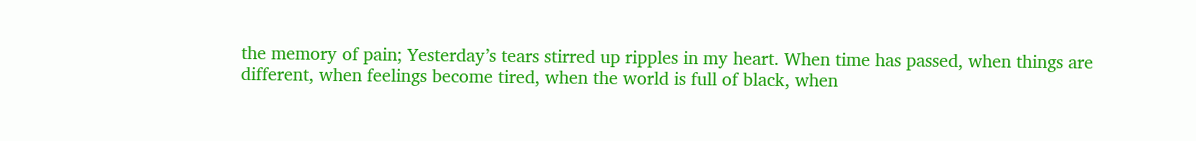the memory of pain; Yesterday’s tears stirred up ripples in my heart. When time has passed, when things are different, when feelings become tired, when the world is full of black, when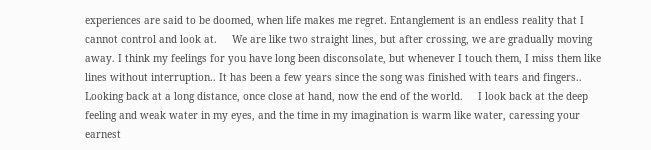experiences are said to be doomed, when life makes me regret. Entanglement is an endless reality that I cannot control and look at.     We are like two straight lines, but after crossing, we are gradually moving away. I think my feelings for you have long been disconsolate, but whenever I touch them, I miss them like lines without interruption.. It has been a few years since the song was finished with tears and fingers.. Looking back at a long distance, once close at hand, now the end of the world.     I look back at the deep feeling and weak water in my eyes, and the time in my imagination is warm like water, caressing your earnest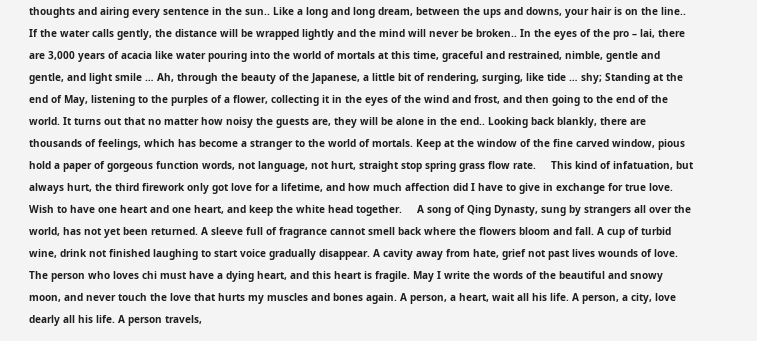thoughts and airing every sentence in the sun.. Like a long and long dream, between the ups and downs, your hair is on the line.. If the water calls gently, the distance will be wrapped lightly and the mind will never be broken.. In the eyes of the pro – lai, there are 3,000 years of acacia like water pouring into the world of mortals at this time, graceful and restrained, nimble, gentle and gentle, and light smile … Ah, through the beauty of the Japanese, a little bit of rendering, surging, like tide … shy; Standing at the end of May, listening to the purples of a flower, collecting it in the eyes of the wind and frost, and then going to the end of the world. It turns out that no matter how noisy the guests are, they will be alone in the end.. Looking back blankly, there are thousands of feelings, which has become a stranger to the world of mortals. Keep at the window of the fine carved window, pious hold a paper of gorgeous function words, not language, not hurt, straight stop spring grass flow rate.     This kind of infatuation, but always hurt, the third firework only got love for a lifetime, and how much affection did I have to give in exchange for true love. Wish to have one heart and one heart, and keep the white head together.     A song of Qing Dynasty, sung by strangers all over the world, has not yet been returned. A sleeve full of fragrance cannot smell back where the flowers bloom and fall. A cup of turbid wine, drink not finished laughing to start voice gradually disappear. A cavity away from hate, grief not past lives wounds of love.     The person who loves chi must have a dying heart, and this heart is fragile. May I write the words of the beautiful and snowy moon, and never touch the love that hurts my muscles and bones again. A person, a heart, wait all his life. A person, a city, love dearly all his life. A person travels,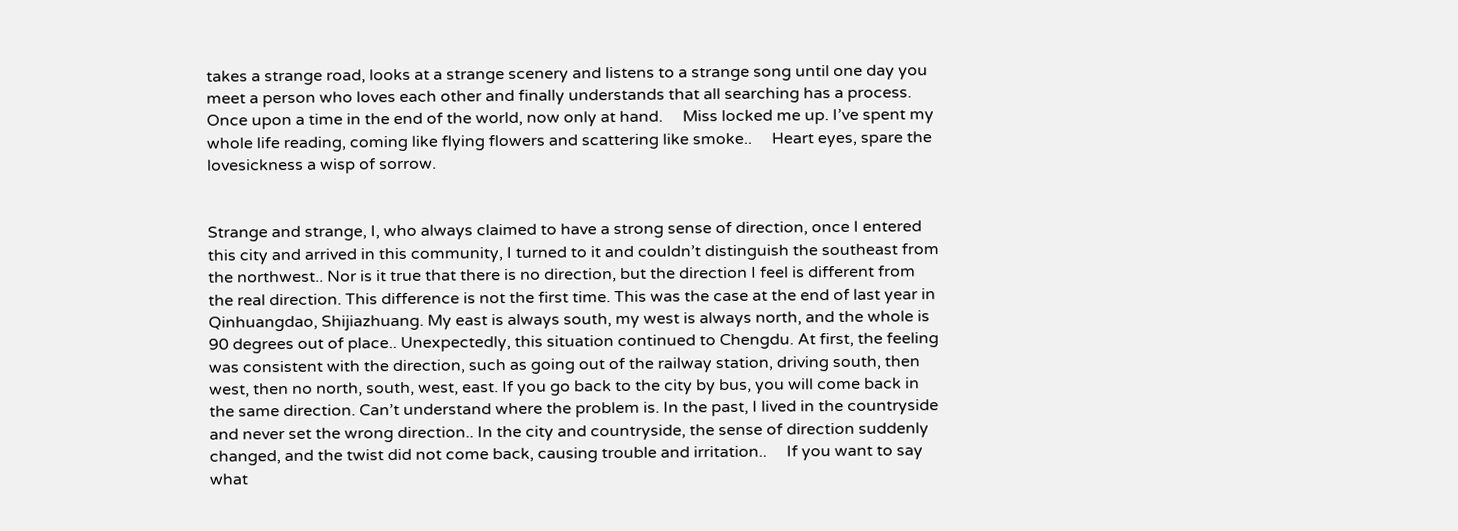takes a strange road, looks at a strange scenery and listens to a strange song until one day you meet a person who loves each other and finally understands that all searching has a process. Once upon a time in the end of the world, now only at hand.     Miss locked me up. I’ve spent my whole life reading, coming like flying flowers and scattering like smoke..     Heart eyes, spare the lovesickness a wisp of sorrow.


Strange and strange, I, who always claimed to have a strong sense of direction, once I entered this city and arrived in this community, I turned to it and couldn’t distinguish the southeast from the northwest.. Nor is it true that there is no direction, but the direction I feel is different from the real direction. This difference is not the first time. This was the case at the end of last year in Qinhuangdao, Shijiazhuang. My east is always south, my west is always north, and the whole is 90 degrees out of place.. Unexpectedly, this situation continued to Chengdu. At first, the feeling was consistent with the direction, such as going out of the railway station, driving south, then west, then no north, south, west, east. If you go back to the city by bus, you will come back in the same direction. Can’t understand where the problem is. In the past, I lived in the countryside and never set the wrong direction.. In the city and countryside, the sense of direction suddenly changed, and the twist did not come back, causing trouble and irritation..     If you want to say what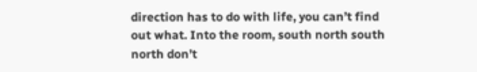direction has to do with life, you can’t find out what. Into the room, south north south north don’t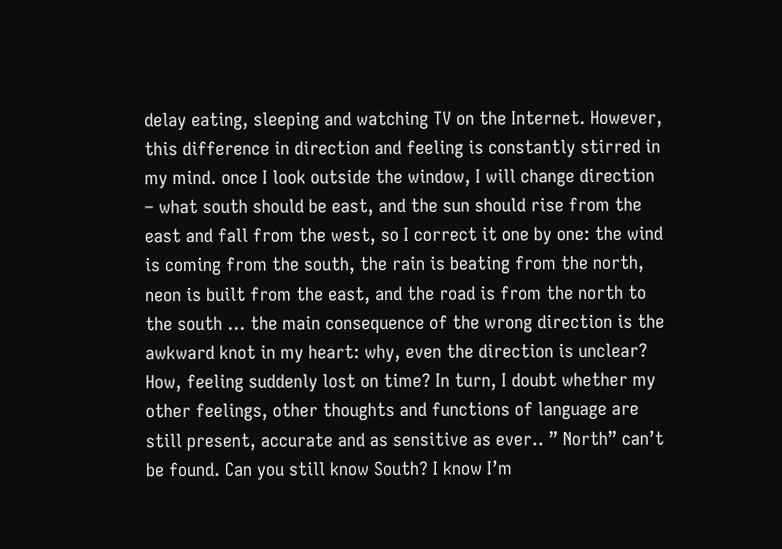delay eating, sleeping and watching TV on the Internet. However, this difference in direction and feeling is constantly stirred in my mind. once I look outside the window, I will change direction – what south should be east, and the sun should rise from the east and fall from the west, so I correct it one by one: the wind is coming from the south, the rain is beating from the north, neon is built from the east, and the road is from the north to the south … the main consequence of the wrong direction is the awkward knot in my heart: why, even the direction is unclear? How, feeling suddenly lost on time? In turn, I doubt whether my other feelings, other thoughts and functions of language are still present, accurate and as sensitive as ever.. ” North” can’t be found. Can you still know South? I know I’m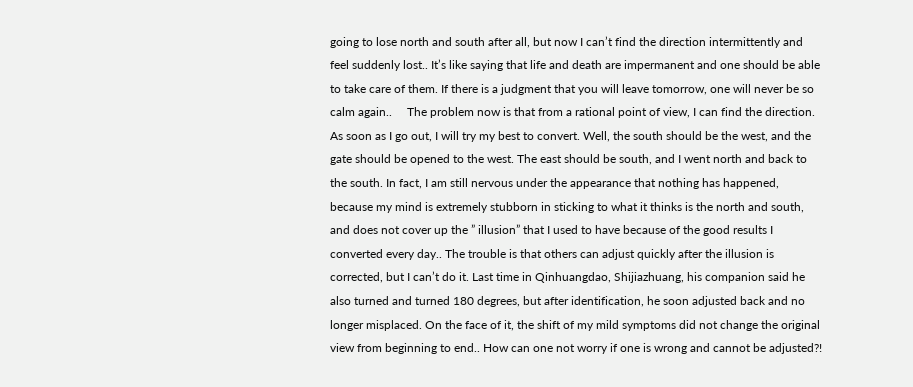going to lose north and south after all, but now I can’t find the direction intermittently and feel suddenly lost.. It’s like saying that life and death are impermanent and one should be able to take care of them. If there is a judgment that you will leave tomorrow, one will never be so calm again..     The problem now is that from a rational point of view, I can find the direction. As soon as I go out, I will try my best to convert. Well, the south should be the west, and the gate should be opened to the west. The east should be south, and I went north and back to the south. In fact, I am still nervous under the appearance that nothing has happened, because my mind is extremely stubborn in sticking to what it thinks is the north and south, and does not cover up the ” illusion” that I used to have because of the good results I converted every day.. The trouble is that others can adjust quickly after the illusion is corrected, but I can’t do it. Last time in Qinhuangdao, Shijiazhuang, his companion said he also turned and turned 180 degrees, but after identification, he soon adjusted back and no longer misplaced. On the face of it, the shift of my mild symptoms did not change the original view from beginning to end.. How can one not worry if one is wrong and cannot be adjusted?!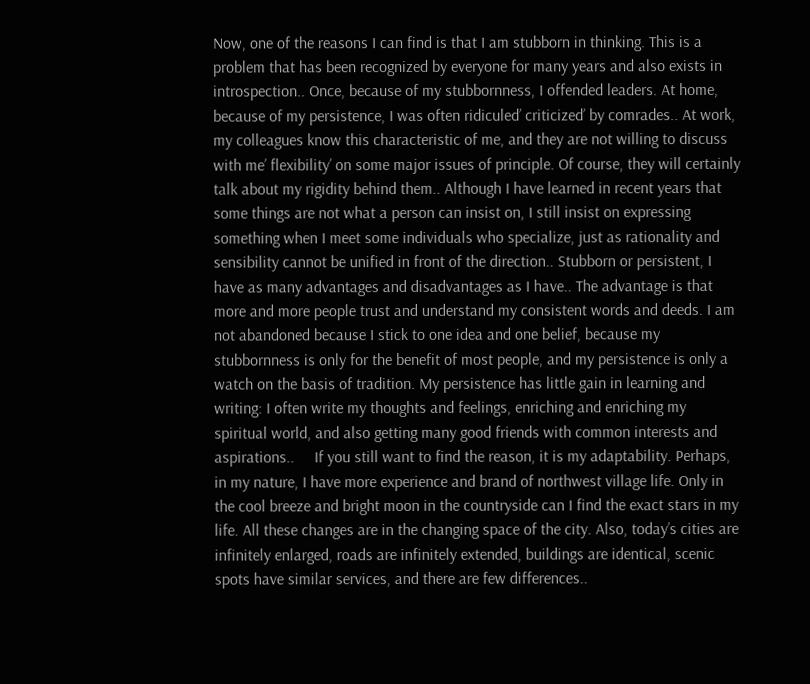Now, one of the reasons I can find is that I am stubborn in thinking. This is a problem that has been recognized by everyone for many years and also exists in introspection.. Once, because of my stubbornness, I offended leaders. At home, because of my persistence, I was often ridiculed’ criticized’ by comrades.. At work, my colleagues know this characteristic of me, and they are not willing to discuss with me’ flexibility’ on some major issues of principle. Of course, they will certainly talk about my rigidity behind them.. Although I have learned in recent years that some things are not what a person can insist on, I still insist on expressing something when I meet some individuals who specialize, just as rationality and sensibility cannot be unified in front of the direction.. Stubborn or persistent, I have as many advantages and disadvantages as I have.. The advantage is that more and more people trust and understand my consistent words and deeds. I am not abandoned because I stick to one idea and one belief, because my stubbornness is only for the benefit of most people, and my persistence is only a watch on the basis of tradition. My persistence has little gain in learning and writing: I often write my thoughts and feelings, enriching and enriching my spiritual world, and also getting many good friends with common interests and aspirations..     If you still want to find the reason, it is my adaptability. Perhaps, in my nature, I have more experience and brand of northwest village life. Only in the cool breeze and bright moon in the countryside can I find the exact stars in my life. All these changes are in the changing space of the city. Also, today’s cities are infinitely enlarged, roads are infinitely extended, buildings are identical, scenic spots have similar services, and there are few differences..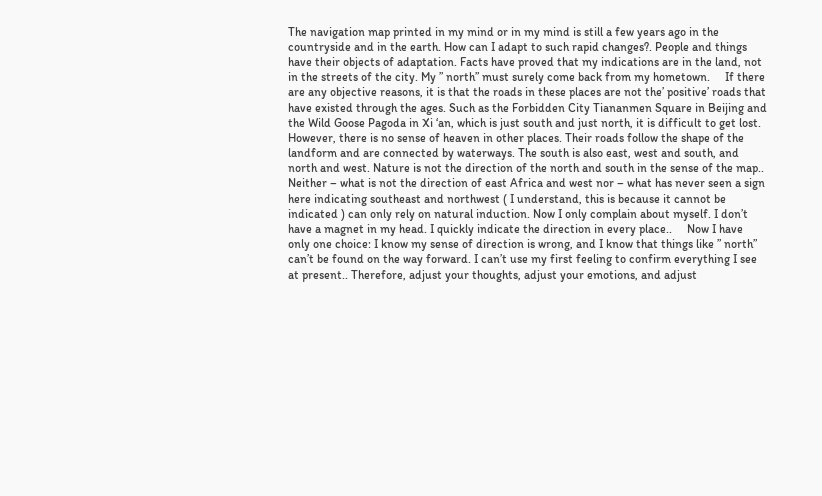The navigation map printed in my mind or in my mind is still a few years ago in the countryside and in the earth. How can I adapt to such rapid changes?. People and things have their objects of adaptation. Facts have proved that my indications are in the land, not in the streets of the city. My ” north” must surely come back from my hometown.     If there are any objective reasons, it is that the roads in these places are not the’ positive’ roads that have existed through the ages. Such as the Forbidden City Tiananmen Square in Beijing and the Wild Goose Pagoda in Xi ‘an, which is just south and just north, it is difficult to get lost. However, there is no sense of heaven in other places. Their roads follow the shape of the landform and are connected by waterways. The south is also east, west and south, and north and west. Nature is not the direction of the north and south in the sense of the map.. Neither – what is not the direction of east Africa and west nor – what has never seen a sign here indicating southeast and northwest ( I understand, this is because it cannot be indicated ) can only rely on natural induction. Now I only complain about myself. I don’t have a magnet in my head. I quickly indicate the direction in every place..     Now I have only one choice: I know my sense of direction is wrong, and I know that things like ” north” can’t be found on the way forward. I can’t use my first feeling to confirm everything I see at present.. Therefore, adjust your thoughts, adjust your emotions, and adjust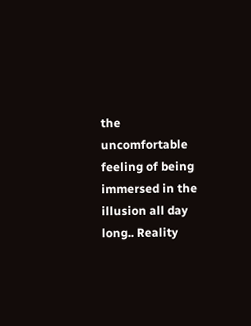the uncomfortable feeling of being immersed in the illusion all day long.. Reality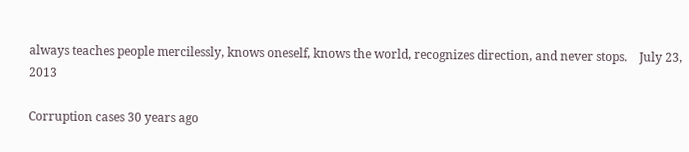always teaches people mercilessly, knows oneself, knows the world, recognizes direction, and never stops.    July 23, 2013

Corruption cases 30 years ago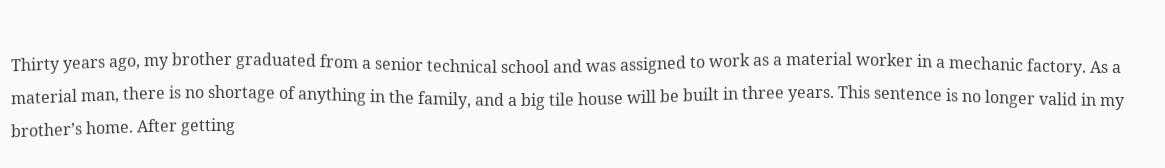Thirty years ago, my brother graduated from a senior technical school and was assigned to work as a material worker in a mechanic factory. As a material man, there is no shortage of anything in the family, and a big tile house will be built in three years. This sentence is no longer valid in my brother’s home. After getting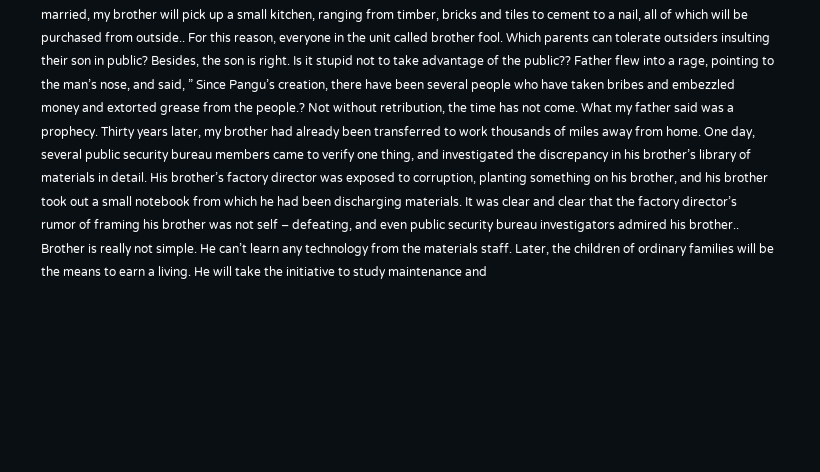married, my brother will pick up a small kitchen, ranging from timber, bricks and tiles to cement to a nail, all of which will be purchased from outside.. For this reason, everyone in the unit called brother fool. Which parents can tolerate outsiders insulting their son in public? Besides, the son is right. Is it stupid not to take advantage of the public?? Father flew into a rage, pointing to the man’s nose, and said, ” Since Pangu’s creation, there have been several people who have taken bribes and embezzled money and extorted grease from the people.? Not without retribution, the time has not come. What my father said was a prophecy. Thirty years later, my brother had already been transferred to work thousands of miles away from home. One day, several public security bureau members came to verify one thing, and investigated the discrepancy in his brother’s library of materials in detail. His brother’s factory director was exposed to corruption, planting something on his brother, and his brother took out a small notebook from which he had been discharging materials. It was clear and clear that the factory director’s rumor of framing his brother was not self – defeating, and even public security bureau investigators admired his brother..     Brother is really not simple. He can’t learn any technology from the materials staff. Later, the children of ordinary families will be the means to earn a living. He will take the initiative to study maintenance and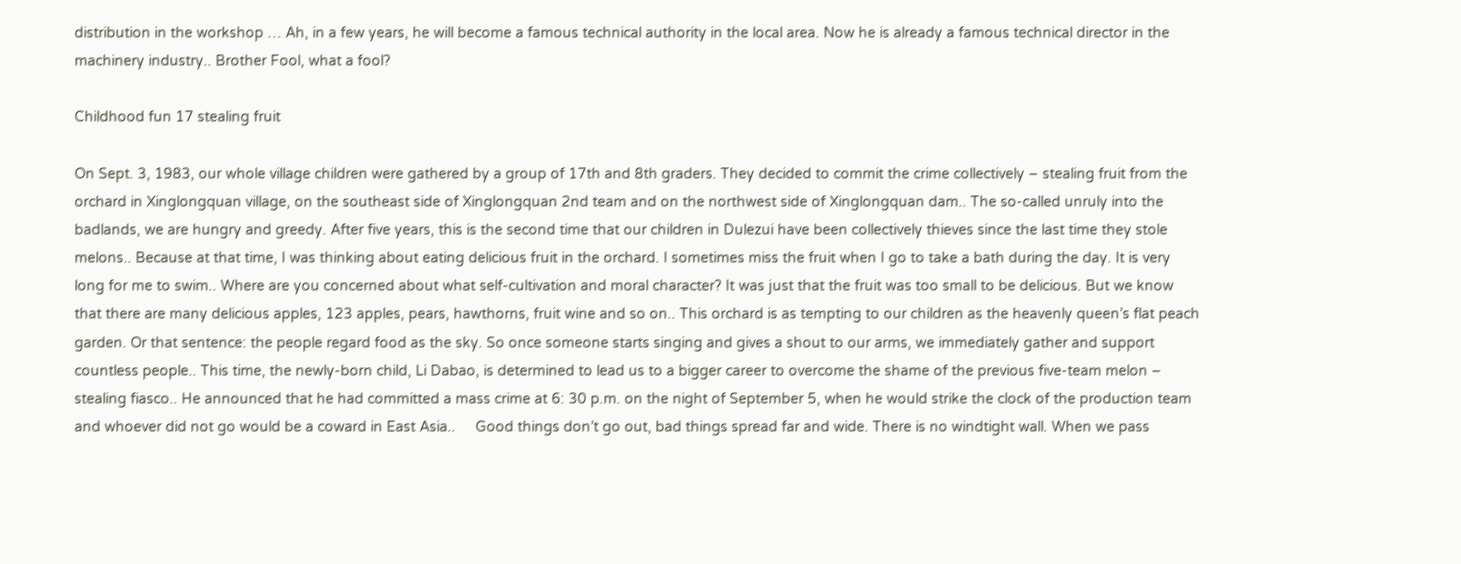distribution in the workshop … Ah, in a few years, he will become a famous technical authority in the local area. Now he is already a famous technical director in the machinery industry.. Brother Fool, what a fool?

Childhood fun 17 stealing fruit

On Sept. 3, 1983, our whole village children were gathered by a group of 17th and 8th graders. They decided to commit the crime collectively – stealing fruit from the orchard in Xinglongquan village, on the southeast side of Xinglongquan 2nd team and on the northwest side of Xinglongquan dam.. The so-called unruly into the badlands, we are hungry and greedy. After five years, this is the second time that our children in Dulezui have been collectively thieves since the last time they stole melons.. Because at that time, I was thinking about eating delicious fruit in the orchard. I sometimes miss the fruit when I go to take a bath during the day. It is very long for me to swim.. Where are you concerned about what self-cultivation and moral character? It was just that the fruit was too small to be delicious. But we know that there are many delicious apples, 123 apples, pears, hawthorns, fruit wine and so on.. This orchard is as tempting to our children as the heavenly queen’s flat peach garden. Or that sentence: the people regard food as the sky. So once someone starts singing and gives a shout to our arms, we immediately gather and support countless people.. This time, the newly-born child, Li Dabao, is determined to lead us to a bigger career to overcome the shame of the previous five-team melon – stealing fiasco.. He announced that he had committed a mass crime at 6: 30 p.m. on the night of September 5, when he would strike the clock of the production team and whoever did not go would be a coward in East Asia..     Good things don’t go out, bad things spread far and wide. There is no windtight wall. When we pass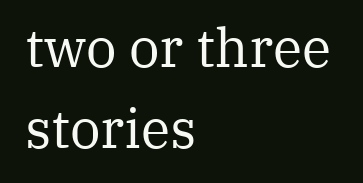two or three stories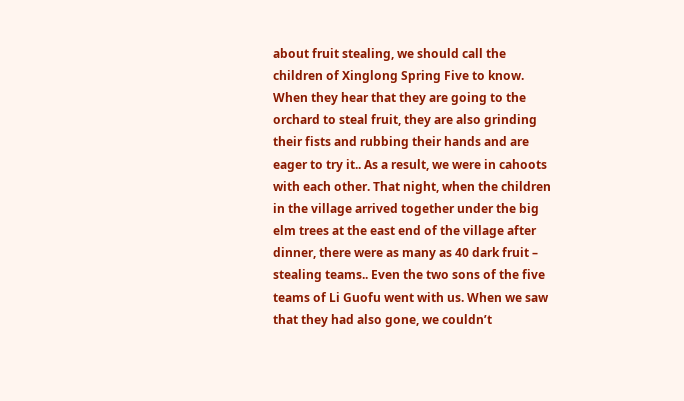about fruit stealing, we should call the children of Xinglong Spring Five to know. When they hear that they are going to the orchard to steal fruit, they are also grinding their fists and rubbing their hands and are eager to try it.. As a result, we were in cahoots with each other. That night, when the children in the village arrived together under the big elm trees at the east end of the village after dinner, there were as many as 40 dark fruit – stealing teams.. Even the two sons of the five teams of Li Guofu went with us. When we saw that they had also gone, we couldn’t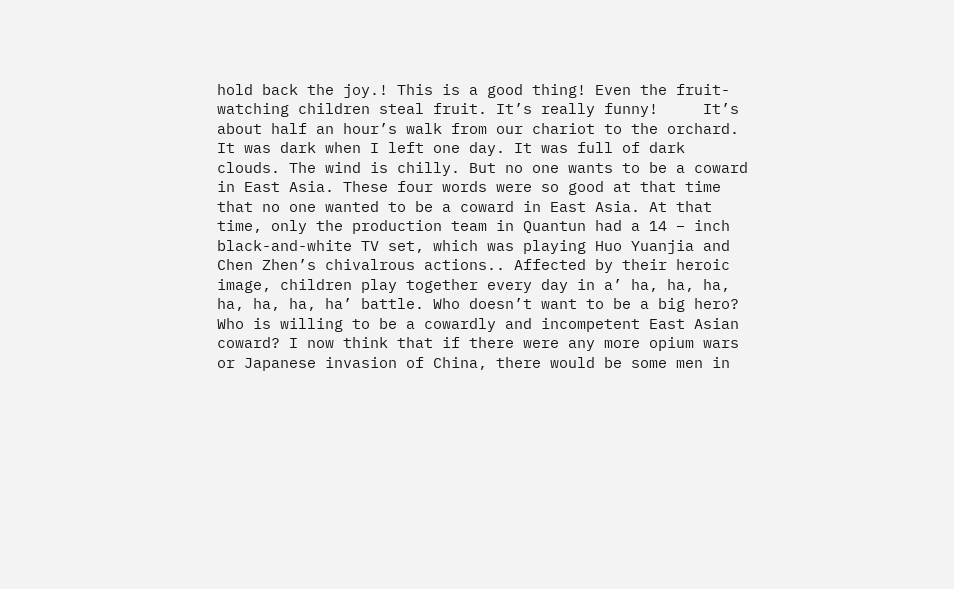hold back the joy.! This is a good thing! Even the fruit-watching children steal fruit. It’s really funny!     It’s about half an hour’s walk from our chariot to the orchard. It was dark when I left one day. It was full of dark clouds. The wind is chilly. But no one wants to be a coward in East Asia. These four words were so good at that time that no one wanted to be a coward in East Asia. At that time, only the production team in Quantun had a 14 – inch black-and-white TV set, which was playing Huo Yuanjia and Chen Zhen’s chivalrous actions.. Affected by their heroic image, children play together every day in a’ ha, ha, ha, ha, ha, ha, ha’ battle. Who doesn’t want to be a big hero? Who is willing to be a cowardly and incompetent East Asian coward? I now think that if there were any more opium wars or Japanese invasion of China, there would be some men in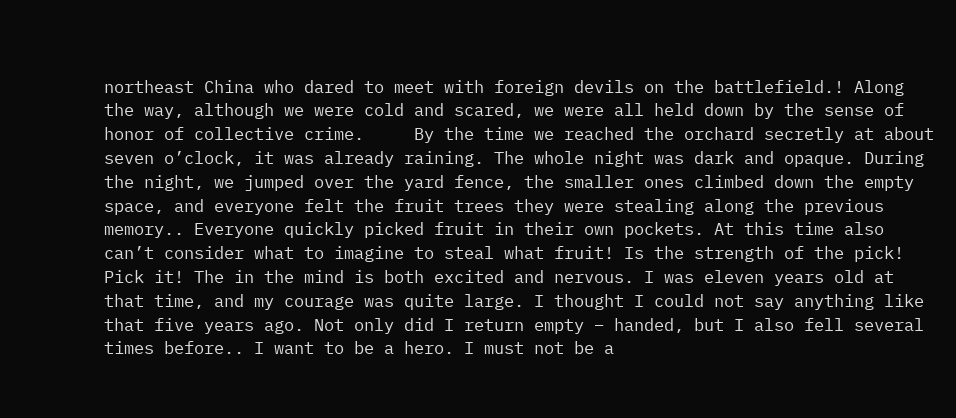northeast China who dared to meet with foreign devils on the battlefield.! Along the way, although we were cold and scared, we were all held down by the sense of honor of collective crime.     By the time we reached the orchard secretly at about seven o’clock, it was already raining. The whole night was dark and opaque. During the night, we jumped over the yard fence, the smaller ones climbed down the empty space, and everyone felt the fruit trees they were stealing along the previous memory.. Everyone quickly picked fruit in their own pockets. At this time also can’t consider what to imagine to steal what fruit! Is the strength of the pick! Pick it! The in the mind is both excited and nervous. I was eleven years old at that time, and my courage was quite large. I thought I could not say anything like that five years ago. Not only did I return empty – handed, but I also fell several times before.. I want to be a hero. I must not be a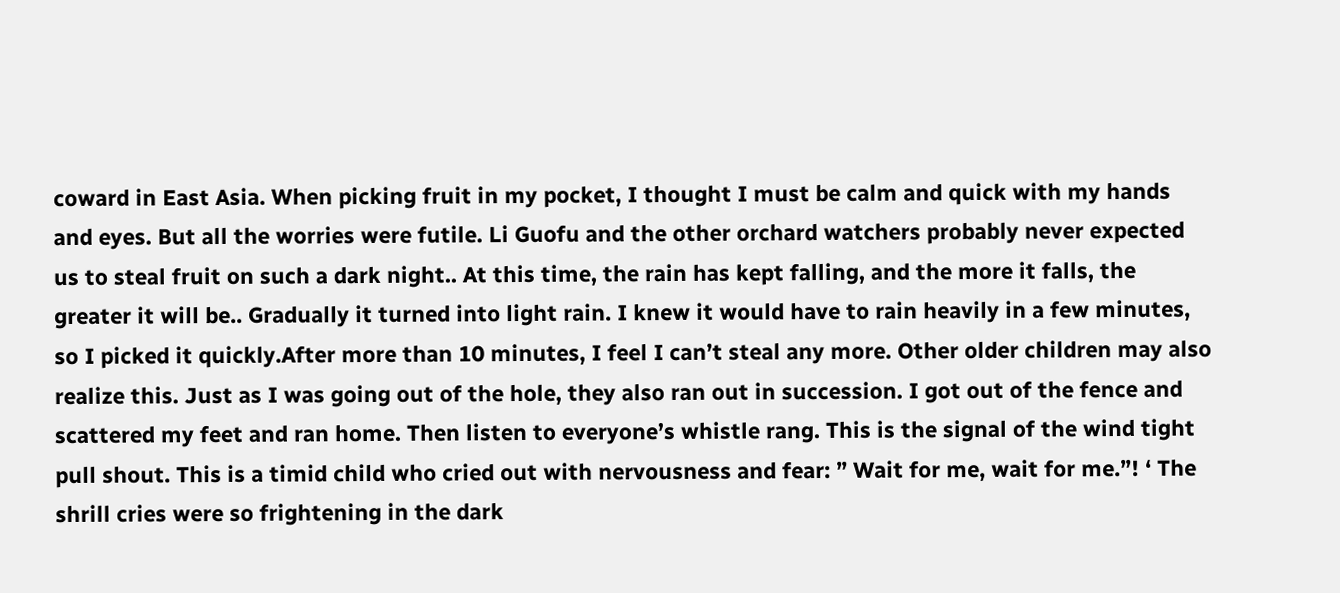coward in East Asia. When picking fruit in my pocket, I thought I must be calm and quick with my hands and eyes. But all the worries were futile. Li Guofu and the other orchard watchers probably never expected us to steal fruit on such a dark night.. At this time, the rain has kept falling, and the more it falls, the greater it will be.. Gradually it turned into light rain. I knew it would have to rain heavily in a few minutes, so I picked it quickly.After more than 10 minutes, I feel I can’t steal any more. Other older children may also realize this. Just as I was going out of the hole, they also ran out in succession. I got out of the fence and scattered my feet and ran home. Then listen to everyone’s whistle rang. This is the signal of the wind tight pull shout. This is a timid child who cried out with nervousness and fear: ” Wait for me, wait for me.”! ‘ The shrill cries were so frightening in the dark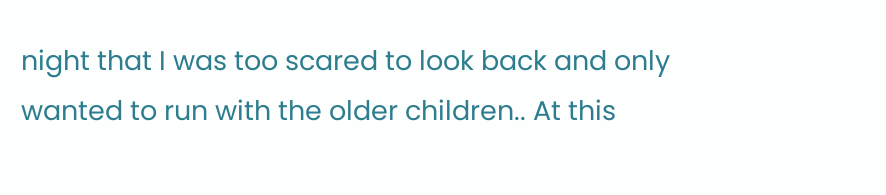night that I was too scared to look back and only wanted to run with the older children.. At this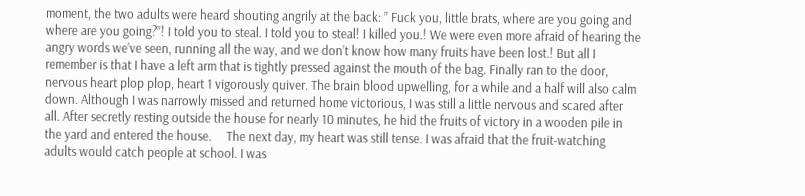moment, the two adults were heard shouting angrily at the back: ” Fuck you, little brats, where are you going and where are you going?”! I told you to steal. I told you to steal! I killed you.! We were even more afraid of hearing the angry words we’ve seen, running all the way, and we don’t know how many fruits have been lost.! But all I remember is that I have a left arm that is tightly pressed against the mouth of the bag. Finally ran to the door, nervous heart plop plop, heart 1 vigorously quiver. The brain blood upwelling, for a while and a half will also calm down. Although I was narrowly missed and returned home victorious, I was still a little nervous and scared after all. After secretly resting outside the house for nearly 10 minutes, he hid the fruits of victory in a wooden pile in the yard and entered the house.     The next day, my heart was still tense. I was afraid that the fruit-watching adults would catch people at school. I was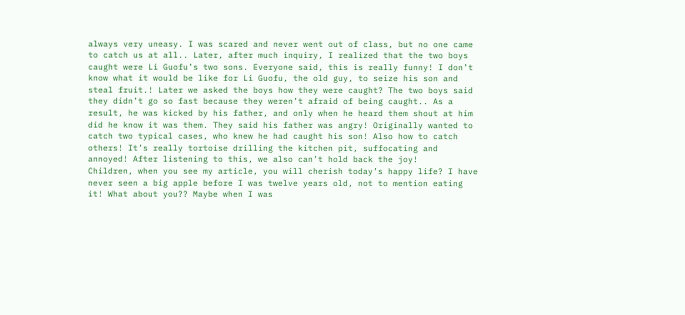always very uneasy. I was scared and never went out of class, but no one came to catch us at all.. Later, after much inquiry, I realized that the two boys caught were Li Guofu’s two sons. Everyone said, this is really funny! I don’t know what it would be like for Li Guofu, the old guy, to seize his son and steal fruit.! Later we asked the boys how they were caught? The two boys said they didn’t go so fast because they weren’t afraid of being caught.. As a result, he was kicked by his father, and only when he heard them shout at him did he know it was them. They said his father was angry! Originally wanted to catch two typical cases, who knew he had caught his son! Also how to catch others! It’s really tortoise drilling the kitchen pit, suffocating and annoyed! After listening to this, we also can’t hold back the joy!     Children, when you see my article, you will cherish today’s happy life? I have never seen a big apple before I was twelve years old, not to mention eating it! What about you?? Maybe when I was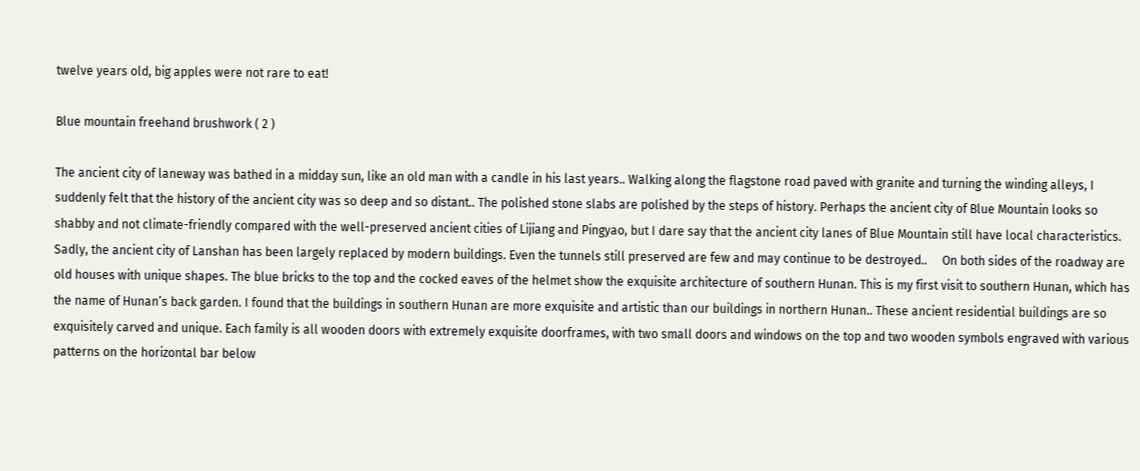twelve years old, big apples were not rare to eat!

Blue mountain freehand brushwork ( 2 )

The ancient city of laneway was bathed in a midday sun, like an old man with a candle in his last years.. Walking along the flagstone road paved with granite and turning the winding alleys, I suddenly felt that the history of the ancient city was so deep and so distant.. The polished stone slabs are polished by the steps of history. Perhaps the ancient city of Blue Mountain looks so shabby and not climate-friendly compared with the well-preserved ancient cities of Lijiang and Pingyao, but I dare say that the ancient city lanes of Blue Mountain still have local characteristics. Sadly, the ancient city of Lanshan has been largely replaced by modern buildings. Even the tunnels still preserved are few and may continue to be destroyed..     On both sides of the roadway are old houses with unique shapes. The blue bricks to the top and the cocked eaves of the helmet show the exquisite architecture of southern Hunan. This is my first visit to southern Hunan, which has the name of Hunan’s back garden. I found that the buildings in southern Hunan are more exquisite and artistic than our buildings in northern Hunan.. These ancient residential buildings are so exquisitely carved and unique. Each family is all wooden doors with extremely exquisite doorframes, with two small doors and windows on the top and two wooden symbols engraved with various patterns on the horizontal bar below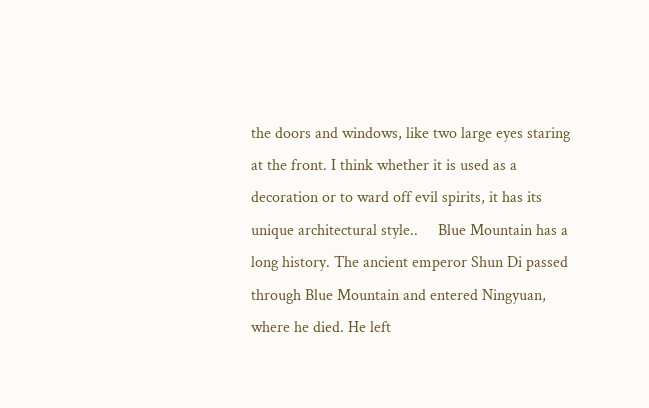the doors and windows, like two large eyes staring at the front. I think whether it is used as a decoration or to ward off evil spirits, it has its unique architectural style..     Blue Mountain has a long history. The ancient emperor Shun Di passed through Blue Mountain and entered Ningyuan, where he died. He left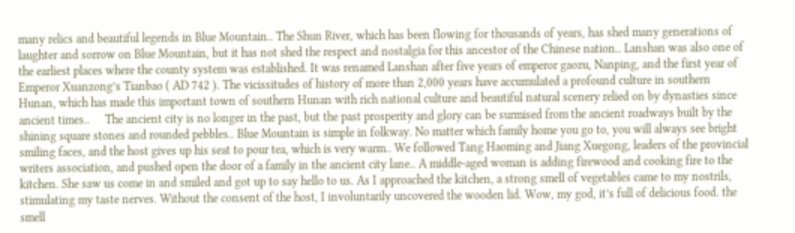many relics and beautiful legends in Blue Mountain.. The Shun River, which has been flowing for thousands of years, has shed many generations of laughter and sorrow on Blue Mountain, but it has not shed the respect and nostalgia for this ancestor of the Chinese nation.. Lanshan was also one of the earliest places where the county system was established. It was renamed Lanshan after five years of emperor gaozu, Nanping, and the first year of Emperor Xuanzong’s Tianbao ( AD 742 ). The vicissitudes of history of more than 2,000 years have accumulated a profound culture in southern Hunan, which has made this important town of southern Hunan with rich national culture and beautiful natural scenery relied on by dynasties since ancient times..     The ancient city is no longer in the past, but the past prosperity and glory can be surmised from the ancient roadways built by the shining square stones and rounded pebbles.. Blue Mountain is simple in folkway. No matter which family home you go to, you will always see bright smiling faces, and the host gives up his seat to pour tea, which is very warm.. We followed Tang Haoming and Jiang Xuegong, leaders of the provincial writers association, and pushed open the door of a family in the ancient city lane.. A middle-aged woman is adding firewood and cooking fire to the kitchen. She saw us come in and smiled and got up to say hello to us. As I approached the kitchen, a strong smell of vegetables came to my nostrils, stimulating my taste nerves. Without the consent of the host, I involuntarily uncovered the wooden lid. Wow, my god, it’s full of delicious food. the smell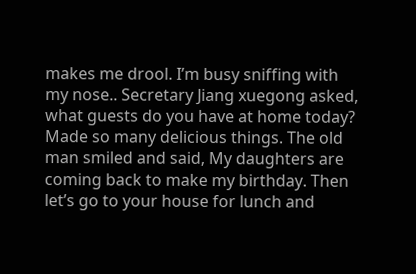makes me drool. I’m busy sniffing with my nose.. Secretary Jiang xuegong asked, what guests do you have at home today? Made so many delicious things. The old man smiled and said, My daughters are coming back to make my birthday. Then let’s go to your house for lunch and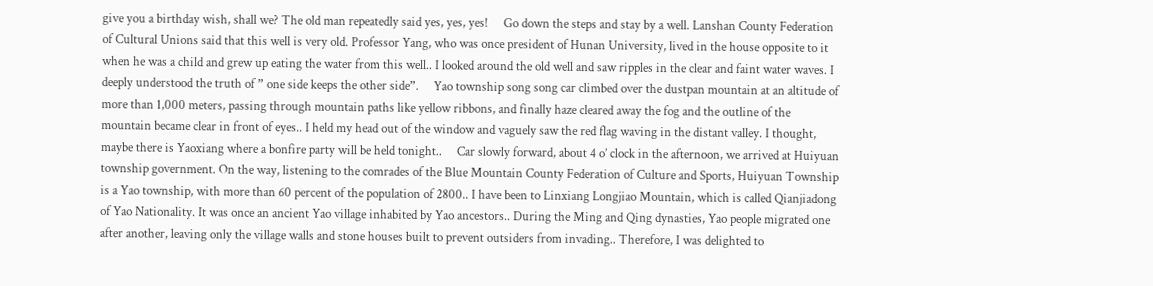give you a birthday wish, shall we? The old man repeatedly said yes, yes, yes!     Go down the steps and stay by a well. Lanshan County Federation of Cultural Unions said that this well is very old. Professor Yang, who was once president of Hunan University, lived in the house opposite to it when he was a child and grew up eating the water from this well.. I looked around the old well and saw ripples in the clear and faint water waves. I deeply understood the truth of ” one side keeps the other side”.     Yao township song song car climbed over the dustpan mountain at an altitude of more than 1,000 meters, passing through mountain paths like yellow ribbons, and finally haze cleared away the fog and the outline of the mountain became clear in front of eyes.. I held my head out of the window and vaguely saw the red flag waving in the distant valley. I thought, maybe there is Yaoxiang where a bonfire party will be held tonight..     Car slowly forward, about 4 o’ clock in the afternoon, we arrived at Huiyuan township government. On the way, listening to the comrades of the Blue Mountain County Federation of Culture and Sports, Huiyuan Township is a Yao township, with more than 60 percent of the population of 2800.. I have been to Linxiang Longjiao Mountain, which is called Qianjiadong of Yao Nationality. It was once an ancient Yao village inhabited by Yao ancestors.. During the Ming and Qing dynasties, Yao people migrated one after another, leaving only the village walls and stone houses built to prevent outsiders from invading.. Therefore, I was delighted to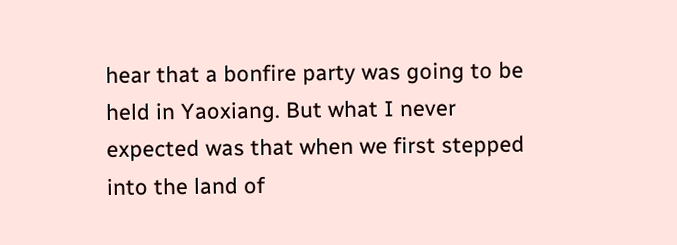hear that a bonfire party was going to be held in Yaoxiang. But what I never expected was that when we first stepped into the land of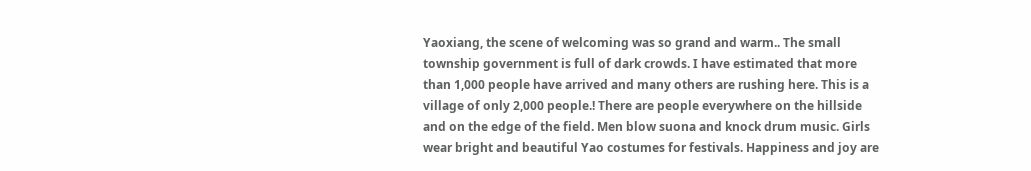Yaoxiang, the scene of welcoming was so grand and warm.. The small township government is full of dark crowds. I have estimated that more than 1,000 people have arrived and many others are rushing here. This is a village of only 2,000 people.! There are people everywhere on the hillside and on the edge of the field. Men blow suona and knock drum music. Girls wear bright and beautiful Yao costumes for festivals. Happiness and joy are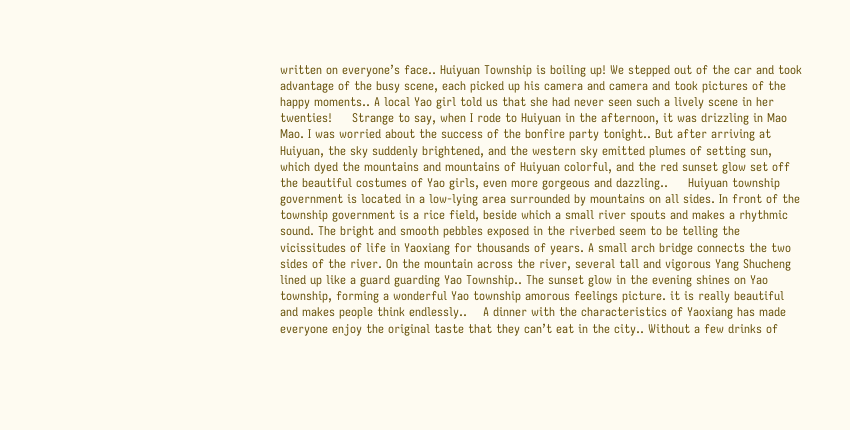written on everyone’s face.. Huiyuan Township is boiling up! We stepped out of the car and took advantage of the busy scene, each picked up his camera and camera and took pictures of the happy moments.. A local Yao girl told us that she had never seen such a lively scene in her twenties!     Strange to say, when I rode to Huiyuan in the afternoon, it was drizzling in Mao Mao. I was worried about the success of the bonfire party tonight.. But after arriving at Huiyuan, the sky suddenly brightened, and the western sky emitted plumes of setting sun, which dyed the mountains and mountains of Huiyuan colorful, and the red sunset glow set off the beautiful costumes of Yao girls, even more gorgeous and dazzling..     Huiyuan township government is located in a low-lying area surrounded by mountains on all sides. In front of the township government is a rice field, beside which a small river spouts and makes a rhythmic sound. The bright and smooth pebbles exposed in the riverbed seem to be telling the vicissitudes of life in Yaoxiang for thousands of years. A small arch bridge connects the two sides of the river. On the mountain across the river, several tall and vigorous Yang Shucheng lined up like a guard guarding Yao Township.. The sunset glow in the evening shines on Yao township, forming a wonderful Yao township amorous feelings picture. it is really beautiful and makes people think endlessly..    A dinner with the characteristics of Yaoxiang has made everyone enjoy the original taste that they can’t eat in the city.. Without a few drinks of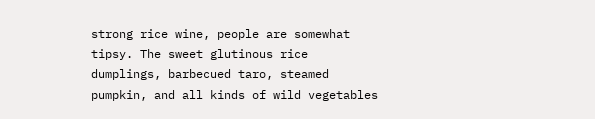strong rice wine, people are somewhat tipsy. The sweet glutinous rice dumplings, barbecued taro, steamed pumpkin, and all kinds of wild vegetables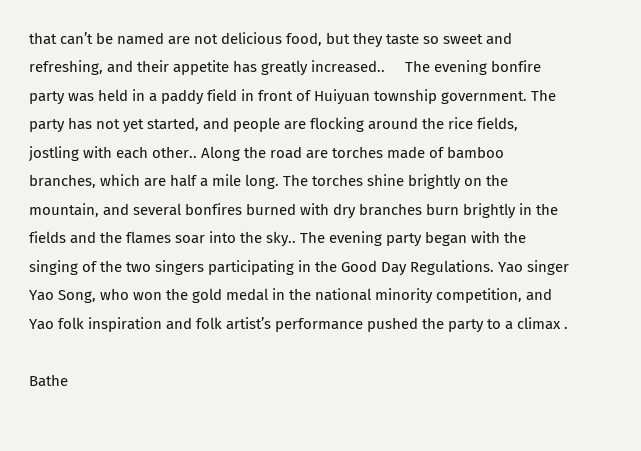that can’t be named are not delicious food, but they taste so sweet and refreshing, and their appetite has greatly increased..     The evening bonfire party was held in a paddy field in front of Huiyuan township government. The party has not yet started, and people are flocking around the rice fields, jostling with each other.. Along the road are torches made of bamboo branches, which are half a mile long. The torches shine brightly on the mountain, and several bonfires burned with dry branches burn brightly in the fields and the flames soar into the sky.. The evening party began with the singing of the two singers participating in the Good Day Regulations. Yao singer Yao Song, who won the gold medal in the national minority competition, and Yao folk inspiration and folk artist’s performance pushed the party to a climax .

Bathe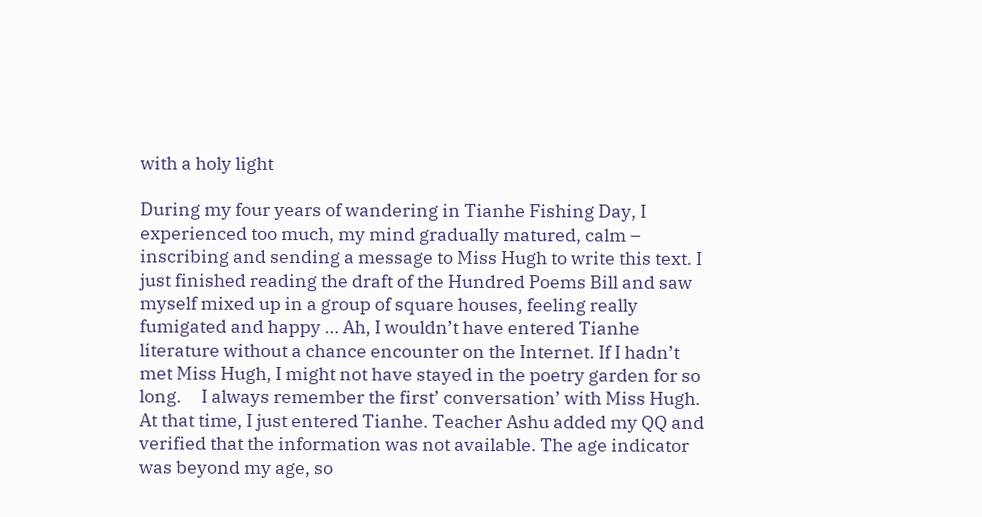with a holy light

During my four years of wandering in Tianhe Fishing Day, I experienced too much, my mind gradually matured, calm – inscribing and sending a message to Miss Hugh to write this text. I just finished reading the draft of the Hundred Poems Bill and saw myself mixed up in a group of square houses, feeling really fumigated and happy … Ah, I wouldn’t have entered Tianhe literature without a chance encounter on the Internet. If I hadn’t met Miss Hugh, I might not have stayed in the poetry garden for so long.     I always remember the first’ conversation’ with Miss Hugh. At that time, I just entered Tianhe. Teacher Ashu added my QQ and verified that the information was not available. The age indicator was beyond my age, so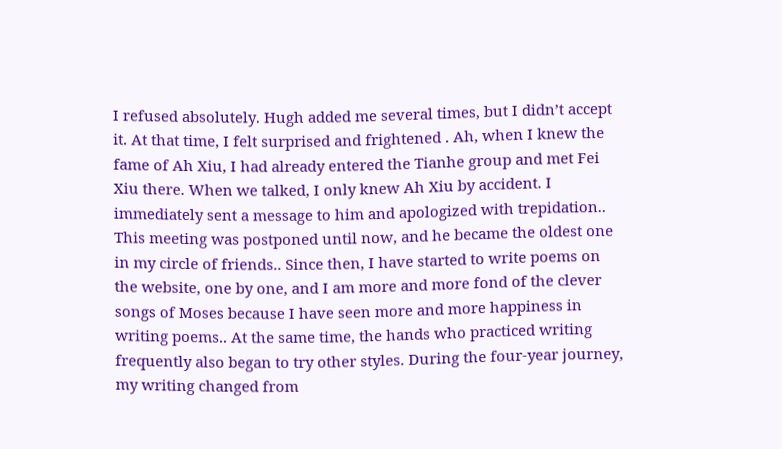I refused absolutely. Hugh added me several times, but I didn’t accept it. At that time, I felt surprised and frightened . Ah, when I knew the fame of Ah Xiu, I had already entered the Tianhe group and met Fei Xiu there. When we talked, I only knew Ah Xiu by accident. I immediately sent a message to him and apologized with trepidation..     This meeting was postponed until now, and he became the oldest one in my circle of friends.. Since then, I have started to write poems on the website, one by one, and I am more and more fond of the clever songs of Moses because I have seen more and more happiness in writing poems.. At the same time, the hands who practiced writing frequently also began to try other styles. During the four-year journey, my writing changed from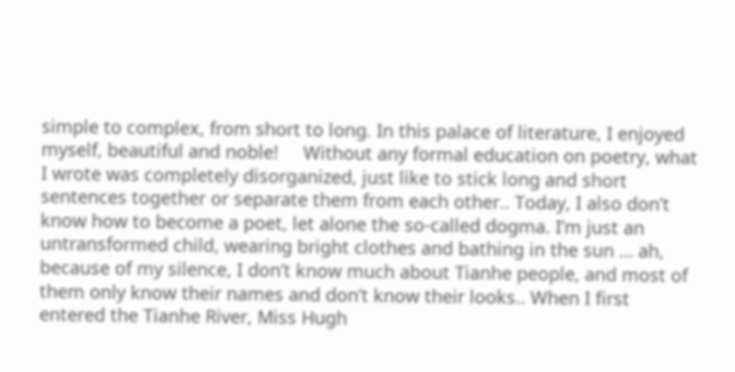simple to complex, from short to long. In this palace of literature, I enjoyed myself, beautiful and noble!     Without any formal education on poetry, what I wrote was completely disorganized, just like to stick long and short sentences together or separate them from each other.. Today, I also don’t know how to become a poet, let alone the so-called dogma. I’m just an untransformed child, wearing bright clothes and bathing in the sun … ah, because of my silence, I don’t know much about Tianhe people, and most of them only know their names and don’t know their looks.. When I first entered the Tianhe River, Miss Hugh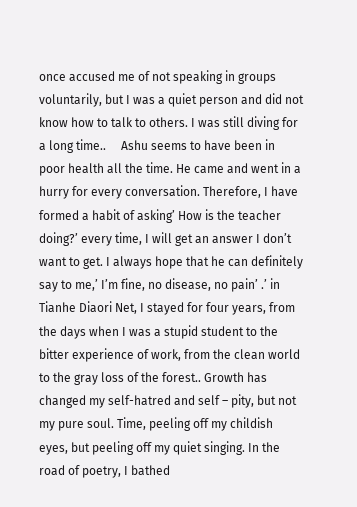once accused me of not speaking in groups voluntarily, but I was a quiet person and did not know how to talk to others. I was still diving for a long time..     Ashu seems to have been in poor health all the time. He came and went in a hurry for every conversation. Therefore, I have formed a habit of asking’ How is the teacher doing?’ every time, I will get an answer I don’t want to get. I always hope that he can definitely say to me,’ I’m fine, no disease, no pain’ .’ in Tianhe Diaori Net, I stayed for four years, from the days when I was a stupid student to the bitter experience of work, from the clean world to the gray loss of the forest.. Growth has changed my self-hatred and self – pity, but not my pure soul. Time, peeling off my childish eyes, but peeling off my quiet singing. In the road of poetry, I bathed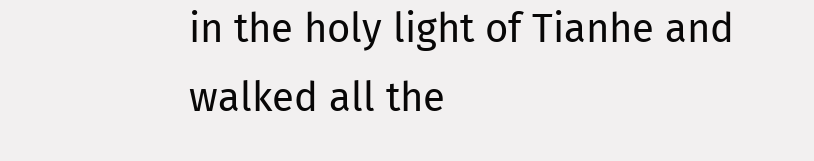in the holy light of Tianhe and walked all the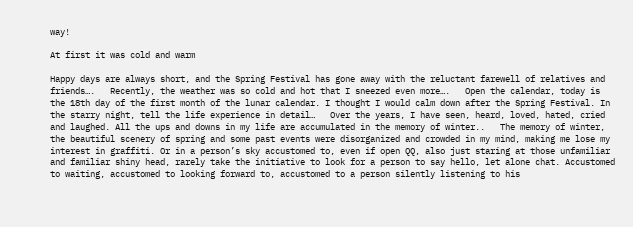way!

At first it was cold and warm

Happy days are always short, and the Spring Festival has gone away with the reluctant farewell of relatives and friends….   Recently, the weather was so cold and hot that I sneezed even more….   Open the calendar, today is the 18th day of the first month of the lunar calendar. I thought I would calm down after the Spring Festival. In the starry night, tell the life experience in detail…   Over the years, I have seen, heard, loved, hated, cried and laughed. All the ups and downs in my life are accumulated in the memory of winter..   The memory of winter, the beautiful scenery of spring and some past events were disorganized and crowded in my mind, making me lose my interest in graffiti. Or in a person’s sky accustomed to, even if open QQ, also just staring at those unfamiliar and familiar shiny head, rarely take the initiative to look for a person to say hello, let alone chat. Accustomed to waiting, accustomed to looking forward to, accustomed to a person silently listening to his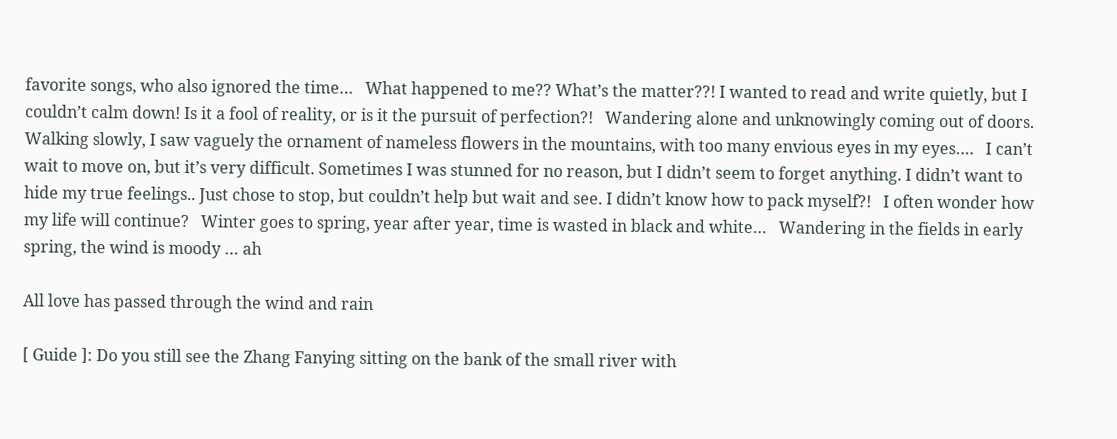favorite songs, who also ignored the time…   What happened to me?? What’s the matter??! I wanted to read and write quietly, but I couldn’t calm down! Is it a fool of reality, or is it the pursuit of perfection?!   Wandering alone and unknowingly coming out of doors. Walking slowly, I saw vaguely the ornament of nameless flowers in the mountains, with too many envious eyes in my eyes….   I can’t wait to move on, but it’s very difficult. Sometimes I was stunned for no reason, but I didn’t seem to forget anything. I didn’t want to hide my true feelings.. Just chose to stop, but couldn’t help but wait and see. I didn’t know how to pack myself?!   I often wonder how my life will continue?   Winter goes to spring, year after year, time is wasted in black and white…   Wandering in the fields in early spring, the wind is moody … ah

All love has passed through the wind and rain

[ Guide ]: Do you still see the Zhang Fanying sitting on the bank of the small river with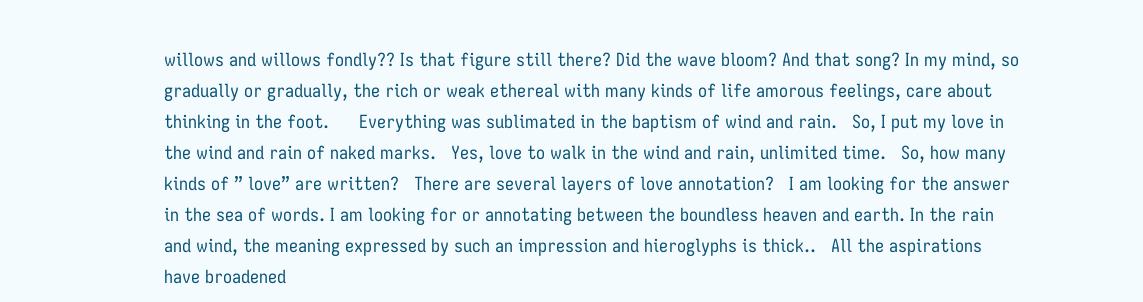willows and willows fondly?? Is that figure still there? Did the wave bloom? And that song? In my mind, so gradually or gradually, the rich or weak ethereal with many kinds of life amorous feelings, care about thinking in the foot.      Everything was sublimated in the baptism of wind and rain.   So, I put my love in the wind and rain of naked marks.   Yes, love to walk in the wind and rain, unlimited time.   So, how many kinds of ” love” are written?   There are several layers of love annotation?   I am looking for the answer in the sea of words. I am looking for or annotating between the boundless heaven and earth. In the rain and wind, the meaning expressed by such an impression and hieroglyphs is thick..   All the aspirations have broadened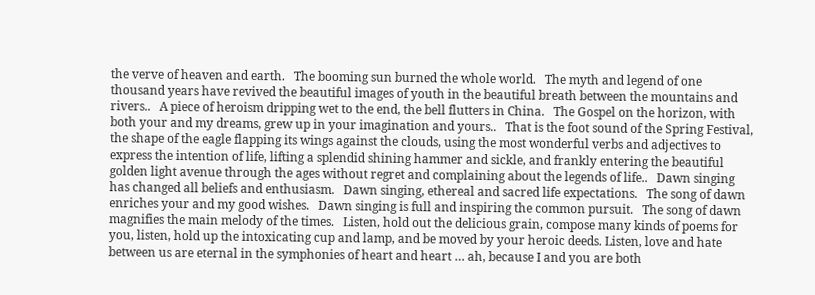the verve of heaven and earth.   The booming sun burned the whole world.   The myth and legend of one thousand years have revived the beautiful images of youth in the beautiful breath between the mountains and rivers..   A piece of heroism dripping wet to the end, the bell flutters in China.   The Gospel on the horizon, with both your and my dreams, grew up in your imagination and yours..   That is the foot sound of the Spring Festival, the shape of the eagle flapping its wings against the clouds, using the most wonderful verbs and adjectives to express the intention of life, lifting a splendid shining hammer and sickle, and frankly entering the beautiful golden light avenue through the ages without regret and complaining about the legends of life..   Dawn singing has changed all beliefs and enthusiasm.   Dawn singing, ethereal and sacred life expectations.   The song of dawn enriches your and my good wishes.   Dawn singing is full and inspiring the common pursuit.   The song of dawn magnifies the main melody of the times.   Listen, hold out the delicious grain, compose many kinds of poems for you, listen, hold up the intoxicating cup and lamp, and be moved by your heroic deeds. Listen, love and hate between us are eternal in the symphonies of heart and heart … ah, because I and you are both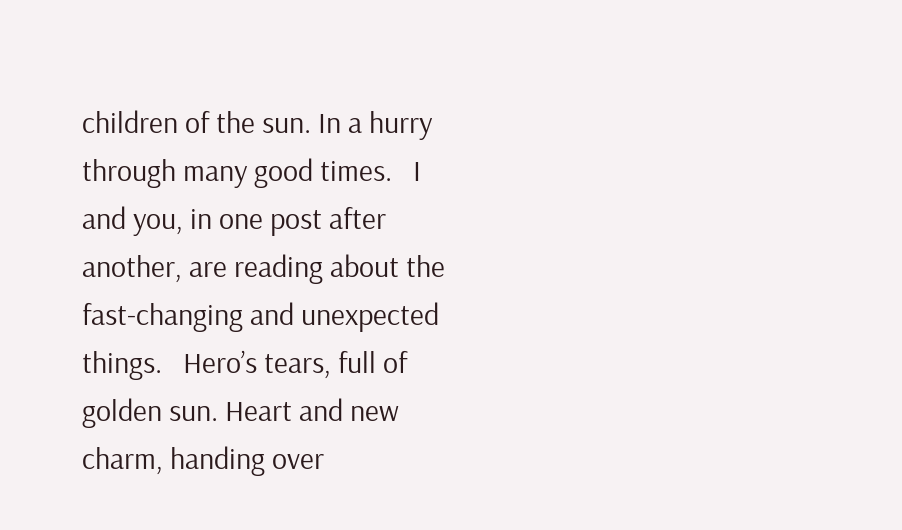children of the sun. In a hurry through many good times.   I and you, in one post after another, are reading about the fast-changing and unexpected things.   Hero’s tears, full of golden sun. Heart and new charm, handing over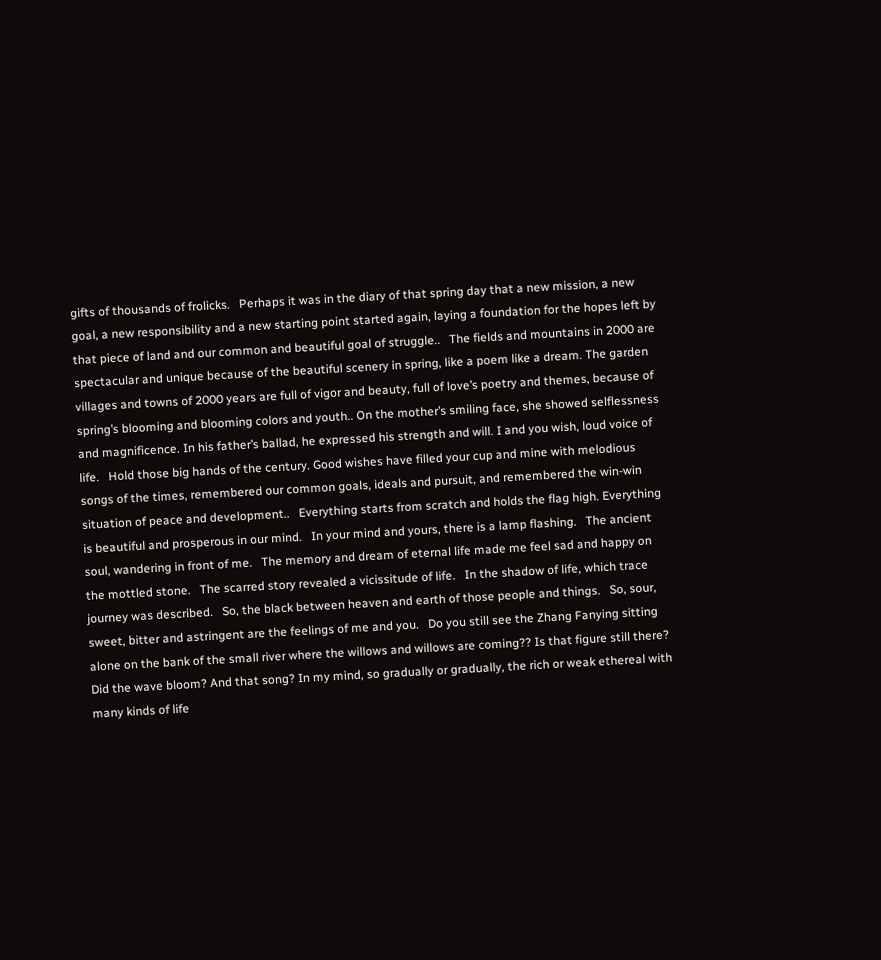gifts of thousands of frolicks.   Perhaps it was in the diary of that spring day that a new mission, a new goal, a new responsibility and a new starting point started again, laying a foundation for the hopes left by that piece of land and our common and beautiful goal of struggle..   The fields and mountains in 2000 are spectacular and unique because of the beautiful scenery in spring, like a poem like a dream. The garden villages and towns of 2000 years are full of vigor and beauty, full of love’s poetry and themes, because of spring’s blooming and blooming colors and youth.. On the mother’s smiling face, she showed selflessness and magnificence. In his father’s ballad, he expressed his strength and will. I and you wish, loud voice of life.   Hold those big hands of the century. Good wishes have filled your cup and mine with melodious songs of the times, remembered our common goals, ideals and pursuit, and remembered the win-win situation of peace and development..   Everything starts from scratch and holds the flag high. Everything is beautiful and prosperous in our mind.   In your mind and yours, there is a lamp flashing.   The ancient soul, wandering in front of me.   The memory and dream of eternal life made me feel sad and happy on the mottled stone.   The scarred story revealed a vicissitude of life.   In the shadow of life, which trace journey was described.   So, the black between heaven and earth of those people and things.   So, sour, sweet, bitter and astringent are the feelings of me and you.   Do you still see the Zhang Fanying sitting alone on the bank of the small river where the willows and willows are coming?? Is that figure still there? Did the wave bloom? And that song? In my mind, so gradually or gradually, the rich or weak ethereal with many kinds of life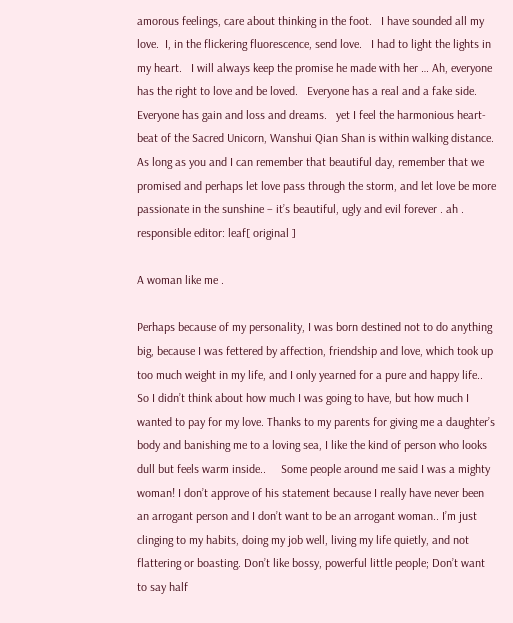amorous feelings, care about thinking in the foot.   I have sounded all my love.  I, in the flickering fluorescence, send love.   I had to light the lights in my heart.   I will always keep the promise he made with her … Ah, everyone has the right to love and be loved.   Everyone has a real and a fake side.   Everyone has gain and loss and dreams.   yet I feel the harmonious heart-beat of the Sacred Unicorn, Wanshui Qian Shan is within walking distance.   As long as you and I can remember that beautiful day, remember that we promised and perhaps let love pass through the storm, and let love be more passionate in the sunshine – it’s beautiful, ugly and evil forever . ah . responsible editor: leaf[ original ]

A woman like me .

Perhaps because of my personality, I was born destined not to do anything big, because I was fettered by affection, friendship and love, which took up too much weight in my life, and I only yearned for a pure and happy life.. So I didn’t think about how much I was going to have, but how much I wanted to pay for my love. Thanks to my parents for giving me a daughter’s body and banishing me to a loving sea, I like the kind of person who looks dull but feels warm inside..     Some people around me said I was a mighty woman! I don’t approve of his statement because I really have never been an arrogant person and I don’t want to be an arrogant woman.. I’m just clinging to my habits, doing my job well, living my life quietly, and not flattering or boasting. Don’t like bossy, powerful little people; Don’t want to say half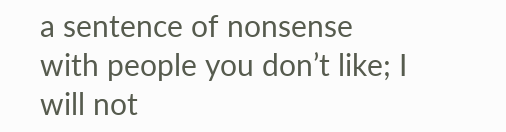a sentence of nonsense with people you don’t like; I will not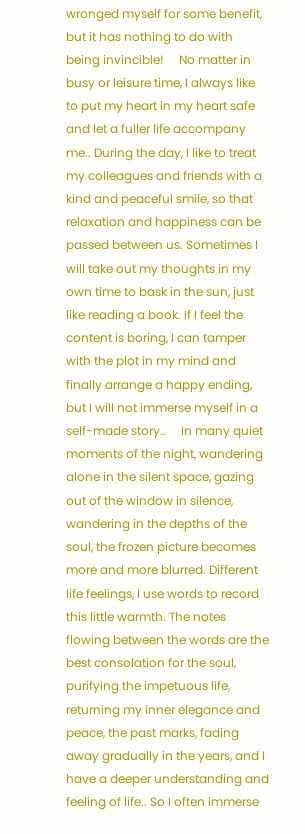wronged myself for some benefit, but it has nothing to do with being invincible!     No matter in busy or leisure time, I always like to put my heart in my heart safe and let a fuller life accompany me.. During the day, I like to treat my colleagues and friends with a kind and peaceful smile, so that relaxation and happiness can be passed between us. Sometimes I will take out my thoughts in my own time to bask in the sun, just like reading a book. If I feel the content is boring, I can tamper with the plot in my mind and finally arrange a happy ending, but I will not immerse myself in a self-made story..     In many quiet moments of the night, wandering alone in the silent space, gazing out of the window in silence, wandering in the depths of the soul, the frozen picture becomes more and more blurred. Different life feelings, I use words to record this little warmth. The notes flowing between the words are the best consolation for the soul, purifying the impetuous life, returning my inner elegance and peace, the past marks, fading away gradually in the years, and I have a deeper understanding and feeling of life.. So I often immerse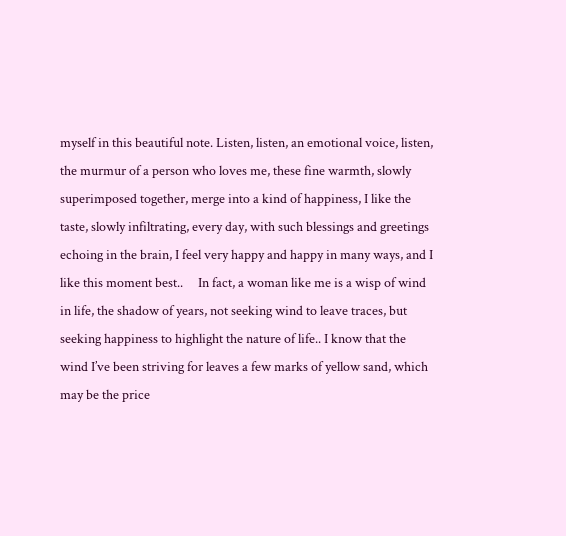myself in this beautiful note. Listen, listen, an emotional voice, listen, the murmur of a person who loves me, these fine warmth, slowly superimposed together, merge into a kind of happiness, I like the taste, slowly infiltrating, every day, with such blessings and greetings echoing in the brain, I feel very happy and happy in many ways, and I like this moment best..     In fact, a woman like me is a wisp of wind in life, the shadow of years, not seeking wind to leave traces, but seeking happiness to highlight the nature of life.. I know that the wind I’ve been striving for leaves a few marks of yellow sand, which may be the price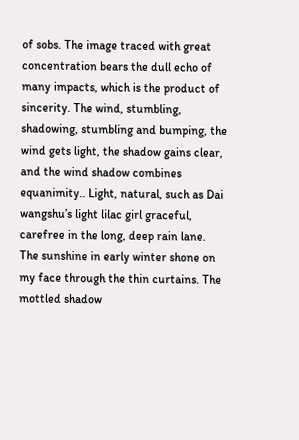of sobs. The image traced with great concentration bears the dull echo of many impacts, which is the product of sincerity. The wind, stumbling, shadowing, stumbling and bumping, the wind gets light, the shadow gains clear, and the wind shadow combines equanimity.. Light, natural, such as Dai wangshu’s light lilac girl graceful, carefree in the long, deep rain lane.     The sunshine in early winter shone on my face through the thin curtains. The mottled shadow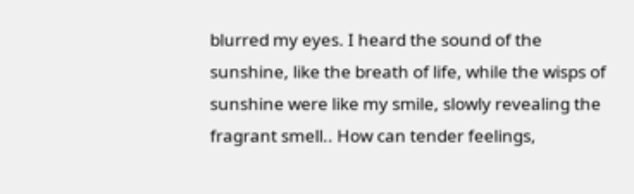blurred my eyes. I heard the sound of the sunshine, like the breath of life, while the wisps of sunshine were like my smile, slowly revealing the fragrant smell.. How can tender feelings,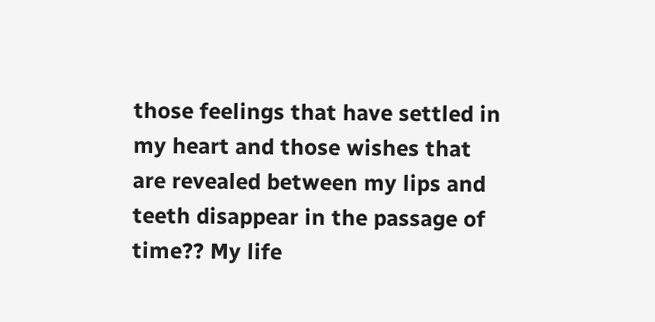those feelings that have settled in my heart and those wishes that are revealed between my lips and teeth disappear in the passage of time?? My life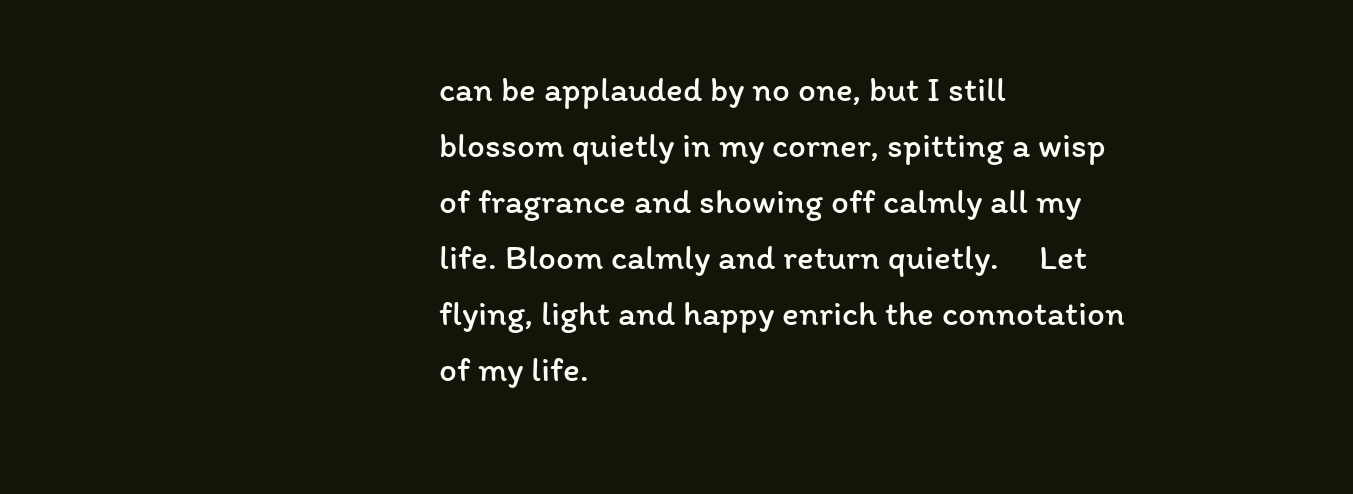can be applauded by no one, but I still blossom quietly in my corner, spitting a wisp of fragrance and showing off calmly all my life. Bloom calmly and return quietly.     Let flying, light and happy enrich the connotation of my life.